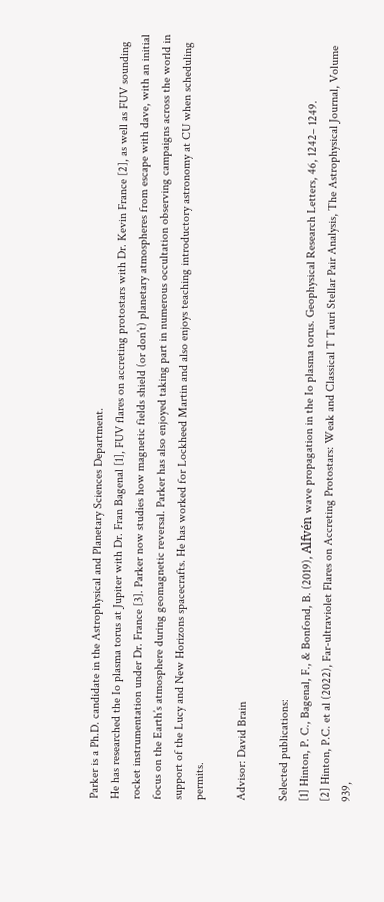Parker is a Ph.D. candidate in the Astrophysical and Planetary Sciences Department.
He has researched the Io plasma torus at Jupiter with Dr. Fran Bagenal [1], FUV flares on accreting protostars with Dr. Kevin France [2], as well as FUV sounding rocket instrumentation under Dr. France [3]. Parker now studies how magnetic fields shield (or don’t) planetary atmospheres from escape with dave, with an initial focus on the Earth’s atmosphere during geomagnetic reversal. Parker has also enjoyed taking part in numerous occultation observing campaigns across the world in support of the Lucy and New Horizons spacecrafts. He has worked for Lockheed Martin and also enjoys teaching introductory astronomy at CU when scheduling permits.

Advisor: David Brain

Selected publications:
[1] Hinton, P. C., Bagenal, F., & Bonfond, B. (2019), Alfvén wave propagation in the Io plasma torus. Geophysical Research Letters, 46, 1242– 1249.
[2] Hinton, P.C. et al (2022), Far-ultraviolet Flares on Accreting Protostars: Weak and Classical T Tauri Stellar Pair Analysis, The Astrophysical Journal, Volume 939,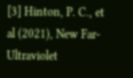[3] Hinton, P. C., et al (2021), New Far-Ultraviolet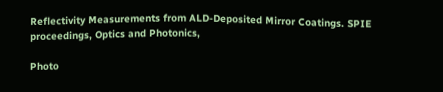Reflectivity Measurements from ALD-Deposited Mirror Coatings. SPIE proceedings, Optics and Photonics,

Photo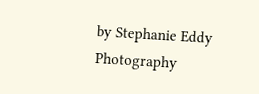by Stephanie Eddy Photography